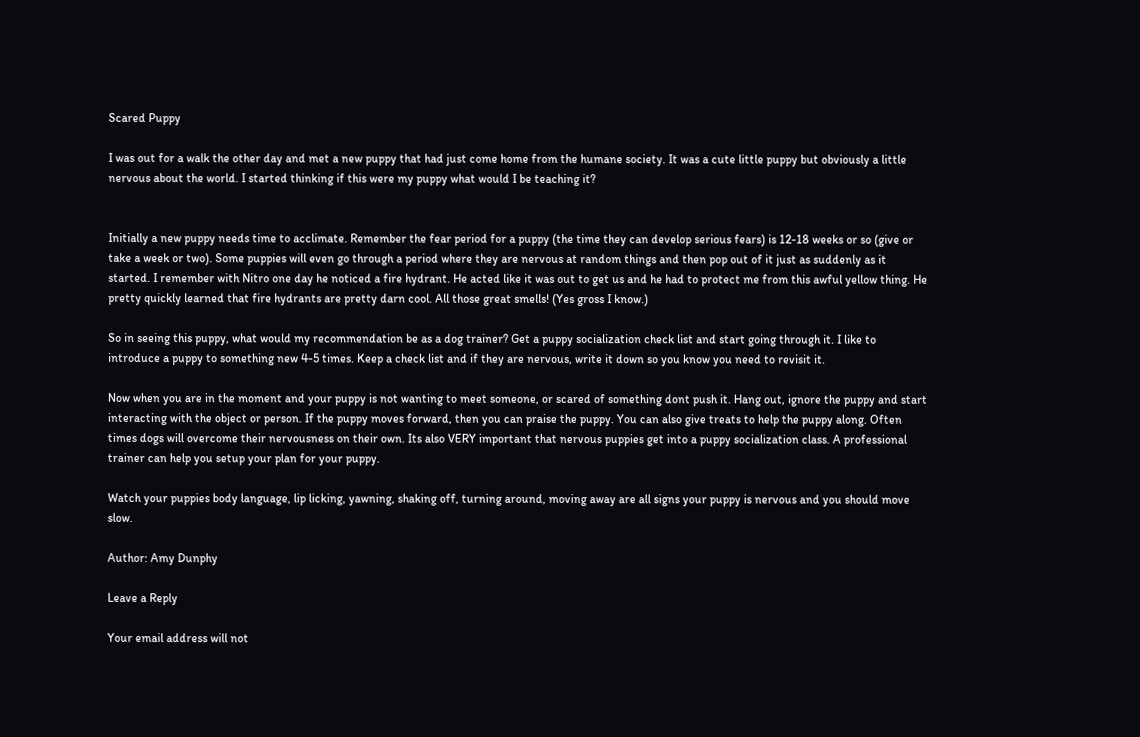Scared Puppy

I was out for a walk the other day and met a new puppy that had just come home from the humane society. It was a cute little puppy but obviously a little nervous about the world. I started thinking if this were my puppy what would I be teaching it?


Initially a new puppy needs time to acclimate. Remember the fear period for a puppy (the time they can develop serious fears) is 12-18 weeks or so (give or take a week or two). Some puppies will even go through a period where they are nervous at random things and then pop out of it just as suddenly as it started. I remember with Nitro one day he noticed a fire hydrant. He acted like it was out to get us and he had to protect me from this awful yellow thing. He pretty quickly learned that fire hydrants are pretty darn cool. All those great smells! (Yes gross I know.)

So in seeing this puppy, what would my recommendation be as a dog trainer? Get a puppy socialization check list and start going through it. I like to introduce a puppy to something new 4-5 times. Keep a check list and if they are nervous, write it down so you know you need to revisit it.

Now when you are in the moment and your puppy is not wanting to meet someone, or scared of something dont push it. Hang out, ignore the puppy and start interacting with the object or person. If the puppy moves forward, then you can praise the puppy. You can also give treats to help the puppy along. Often times dogs will overcome their nervousness on their own. Its also VERY important that nervous puppies get into a puppy socialization class. A professional trainer can help you setup your plan for your puppy.

Watch your puppies body language, lip licking, yawning, shaking off, turning around, moving away are all signs your puppy is nervous and you should move slow.

Author: Amy Dunphy

Leave a Reply

Your email address will not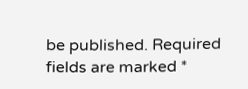be published. Required fields are marked *